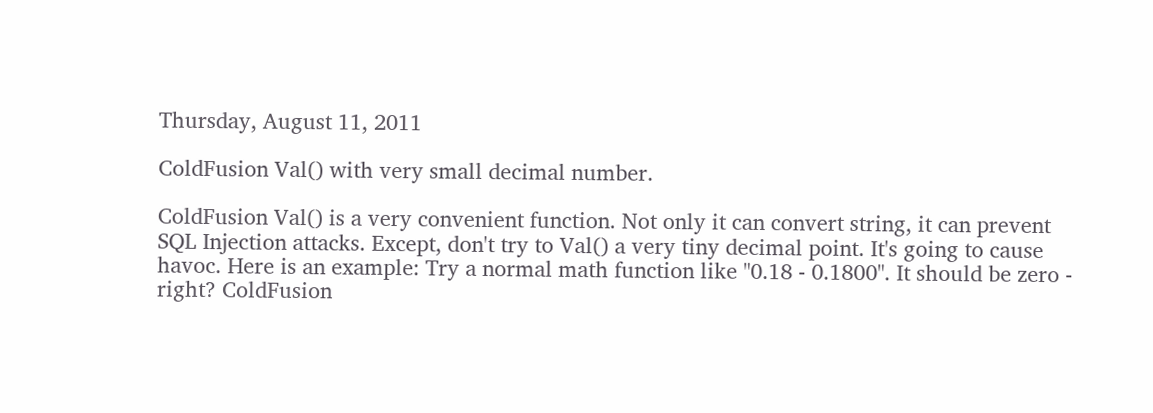Thursday, August 11, 2011

ColdFusion Val() with very small decimal number.

ColdFusion Val() is a very convenient function. Not only it can convert string, it can prevent SQL Injection attacks. Except, don't try to Val() a very tiny decimal point. It's going to cause havoc. Here is an example: Try a normal math function like "0.18 - 0.1800". It should be zero - right? ColdFusion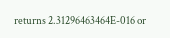returns 2.31296463464E-016 or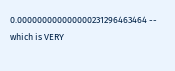0.000000000000000231296463464 -- which is VERY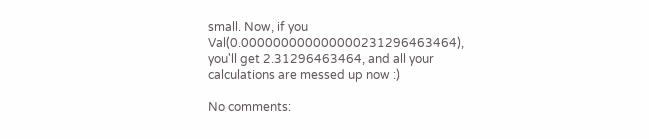small. Now, if you Val(0.000000000000000231296463464), you'll get 2.31296463464, and all your calculations are messed up now :)

No comments: